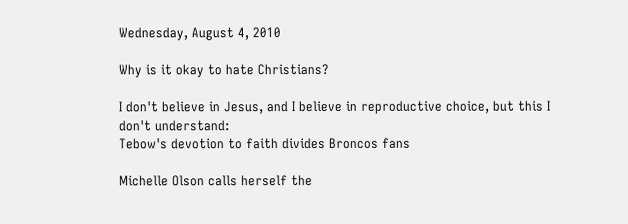Wednesday, August 4, 2010

Why is it okay to hate Christians?

I don't believe in Jesus, and I believe in reproductive choice, but this I don't understand:
Tebow's devotion to faith divides Broncos fans

Michelle Olson calls herself the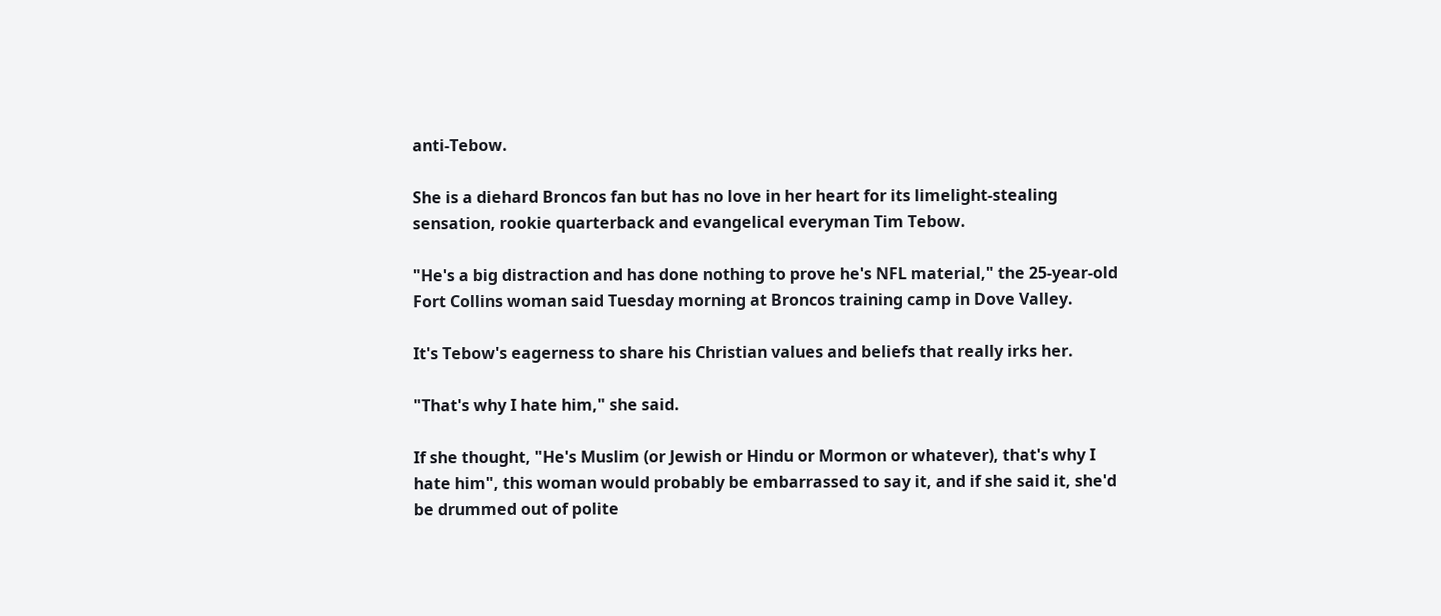anti-Tebow.

She is a diehard Broncos fan but has no love in her heart for its limelight-stealing sensation, rookie quarterback and evangelical everyman Tim Tebow.

"He's a big distraction and has done nothing to prove he's NFL material," the 25-year-old Fort Collins woman said Tuesday morning at Broncos training camp in Dove Valley.

It's Tebow's eagerness to share his Christian values and beliefs that really irks her.

"That's why I hate him," she said.

If she thought, "He's Muslim (or Jewish or Hindu or Mormon or whatever), that's why I hate him", this woman would probably be embarrassed to say it, and if she said it, she'd be drummed out of polite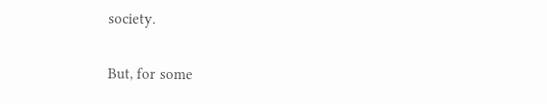society.

But, for some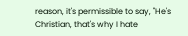reason, it's permissible to say, "He's Christian, that's why I hate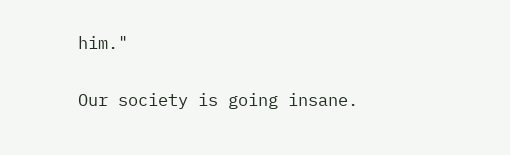him."

Our society is going insane.